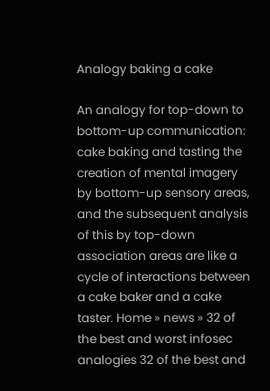Analogy baking a cake

An analogy for top-down to bottom-up communication: cake baking and tasting the creation of mental imagery by bottom-up sensory areas, and the subsequent analysis of this by top-down association areas are like a cycle of interactions between a cake baker and a cake taster. Home » news » 32 of the best and worst infosec analogies 32 of the best and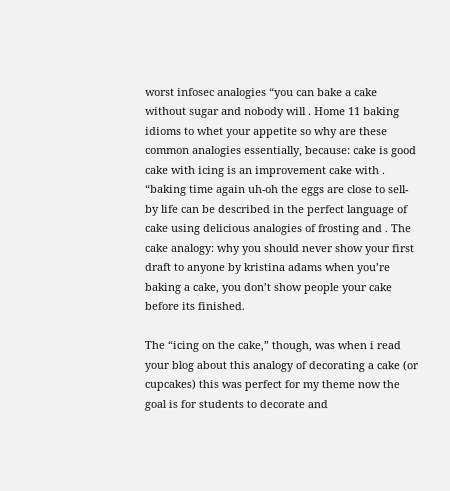worst infosec analogies “you can bake a cake without sugar and nobody will . Home 11 baking idioms to whet your appetite so why are these common analogies essentially, because: cake is good cake with icing is an improvement cake with . “baking time again uh-oh the eggs are close to sell-by life can be described in the perfect language of cake using delicious analogies of frosting and . The cake analogy: why you should never show your first draft to anyone by kristina adams when you’re baking a cake, you don’t show people your cake before its finished.

The “icing on the cake,” though, was when i read your blog about this analogy of decorating a cake (or cupcakes) this was perfect for my theme now the goal is for students to decorate and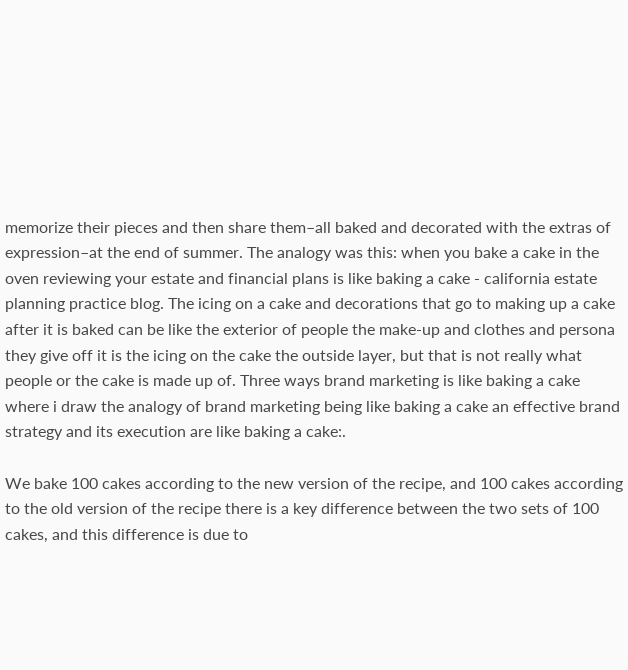memorize their pieces and then share them–all baked and decorated with the extras of expression–at the end of summer. The analogy was this: when you bake a cake in the oven reviewing your estate and financial plans is like baking a cake - california estate planning practice blog. The icing on a cake and decorations that go to making up a cake after it is baked can be like the exterior of people the make-up and clothes and persona they give off it is the icing on the cake the outside layer, but that is not really what people or the cake is made up of. Three ways brand marketing is like baking a cake where i draw the analogy of brand marketing being like baking a cake an effective brand strategy and its execution are like baking a cake:.

We bake 100 cakes according to the new version of the recipe, and 100 cakes according to the old version of the recipe there is a key difference between the two sets of 100 cakes, and this difference is due to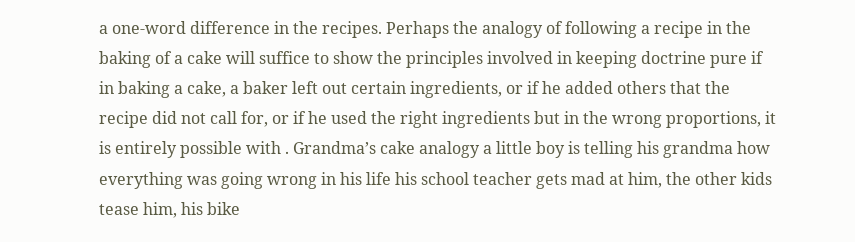a one-word difference in the recipes. Perhaps the analogy of following a recipe in the baking of a cake will suffice to show the principles involved in keeping doctrine pure if in baking a cake, a baker left out certain ingredients, or if he added others that the recipe did not call for, or if he used the right ingredients but in the wrong proportions, it is entirely possible with . Grandma’s cake analogy a little boy is telling his grandma how everything was going wrong in his life his school teacher gets mad at him, the other kids tease him, his bike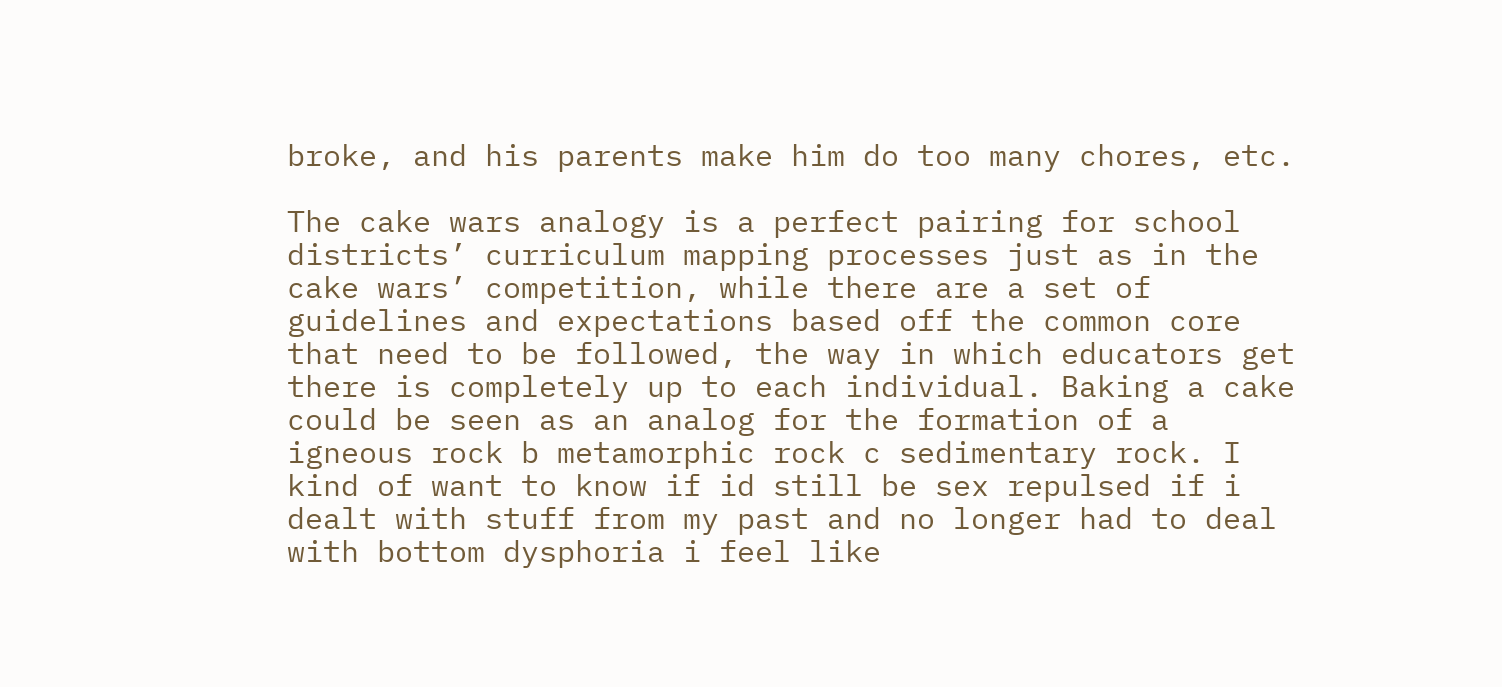broke, and his parents make him do too many chores, etc.

The cake wars analogy is a perfect pairing for school districts’ curriculum mapping processes just as in the cake wars’ competition, while there are a set of guidelines and expectations based off the common core that need to be followed, the way in which educators get there is completely up to each individual. Baking a cake could be seen as an analog for the formation of a igneous rock b metamorphic rock c sedimentary rock. I kind of want to know if id still be sex repulsed if i dealt with stuff from my past and no longer had to deal with bottom dysphoria i feel like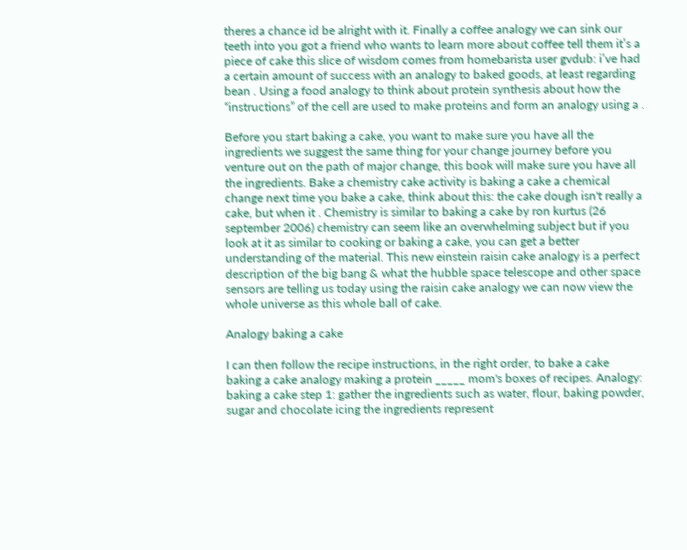theres a chance id be alright with it. Finally a coffee analogy we can sink our teeth into you got a friend who wants to learn more about coffee tell them it’s a piece of cake this slice of wisdom comes from homebarista user gvdub: i’ve had a certain amount of success with an analogy to baked goods, at least regarding bean . Using a food analogy to think about protein synthesis about how the “instructions” of the cell are used to make proteins and form an analogy using a .

Before you start baking a cake, you want to make sure you have all the ingredients we suggest the same thing for your change journey before you venture out on the path of major change, this book will make sure you have all the ingredients. Bake a chemistry cake activity is baking a cake a chemical change next time you bake a cake, think about this: the cake dough isn't really a cake, but when it . Chemistry is similar to baking a cake by ron kurtus (26 september 2006) chemistry can seem like an overwhelming subject but if you look at it as similar to cooking or baking a cake, you can get a better understanding of the material. This new einstein raisin cake analogy is a perfect description of the big bang & what the hubble space telescope and other space sensors are telling us today using the raisin cake analogy we can now view the whole universe as this whole ball of cake.

Analogy baking a cake

I can then follow the recipe instructions, in the right order, to bake a cake baking a cake analogy making a protein _____ mom's boxes of recipes. Analogy: baking a cake step 1: gather the ingredients such as water, flour, baking powder, sugar and chocolate icing the ingredients represent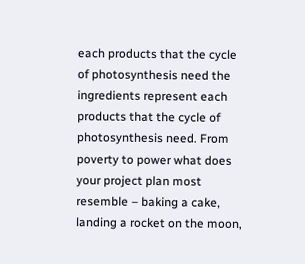each products that the cycle of photosynthesis need the ingredients represent each products that the cycle of photosynthesis need. From poverty to power what does your project plan most resemble – baking a cake, landing a rocket on the moon,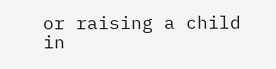or raising a child in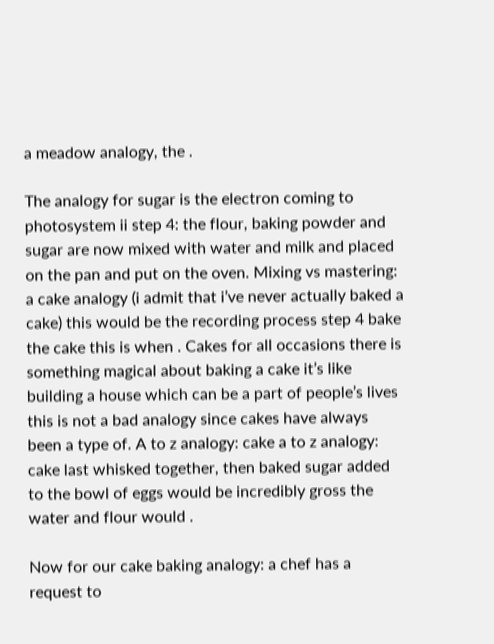a meadow analogy, the .

The analogy for sugar is the electron coming to photosystem ii step 4: the flour, baking powder and sugar are now mixed with water and milk and placed on the pan and put on the oven. Mixing vs mastering: a cake analogy (i admit that i’ve never actually baked a cake) this would be the recording process step 4 bake the cake this is when . Cakes for all occasions there is something magical about baking a cake it’s like building a house which can be a part of people’s lives this is not a bad analogy since cakes have always been a type of. A to z analogy: cake a to z analogy: cake last whisked together, then baked sugar added to the bowl of eggs would be incredibly gross the water and flour would .

Now for our cake baking analogy: a chef has a request to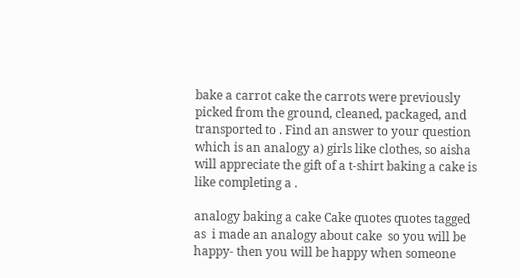bake a carrot cake the carrots were previously picked from the ground, cleaned, packaged, and transported to . Find an answer to your question which is an analogy a) girls like clothes, so aisha will appreciate the gift of a t-shirt baking a cake is like completing a .

analogy baking a cake Cake quotes quotes tagged as  i made an analogy about cake  so you will be happy- then you will be happy when someone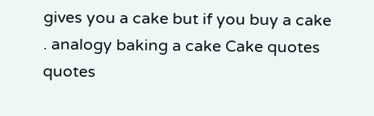gives you a cake but if you buy a cake . analogy baking a cake Cake quotes quotes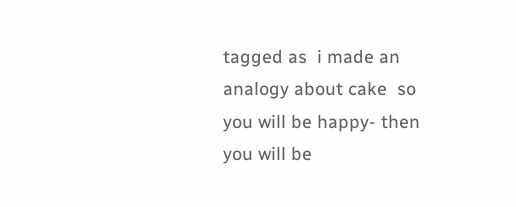tagged as  i made an analogy about cake  so you will be happy- then you will be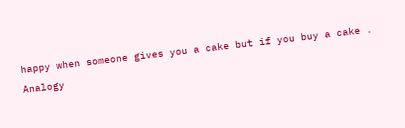happy when someone gives you a cake but if you buy a cake .
Analogy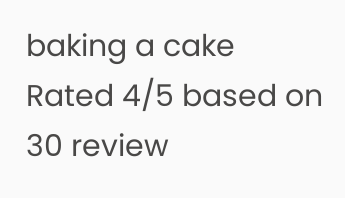baking a cake
Rated 4/5 based on 30 review